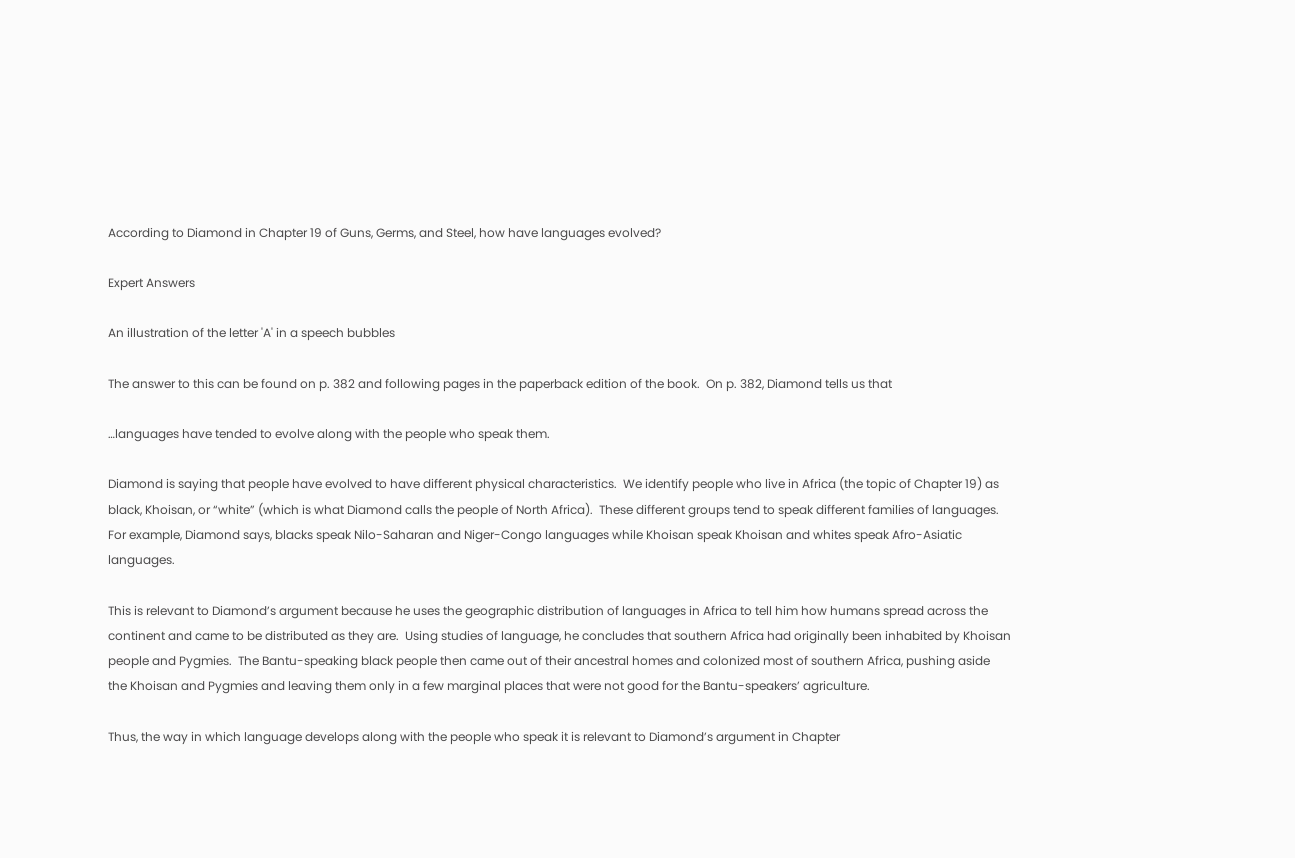According to Diamond in Chapter 19 of Guns, Germs, and Steel, how have languages evolved?

Expert Answers

An illustration of the letter 'A' in a speech bubbles

The answer to this can be found on p. 382 and following pages in the paperback edition of the book.  On p. 382, Diamond tells us that

…languages have tended to evolve along with the people who speak them.

Diamond is saying that people have evolved to have different physical characteristics.  We identify people who live in Africa (the topic of Chapter 19) as black, Khoisan, or “white” (which is what Diamond calls the people of North Africa).  These different groups tend to speak different families of languages.  For example, Diamond says, blacks speak Nilo-Saharan and Niger-Congo languages while Khoisan speak Khoisan and whites speak Afro-Asiatic languages.

This is relevant to Diamond’s argument because he uses the geographic distribution of languages in Africa to tell him how humans spread across the continent and came to be distributed as they are.  Using studies of language, he concludes that southern Africa had originally been inhabited by Khoisan people and Pygmies.  The Bantu-speaking black people then came out of their ancestral homes and colonized most of southern Africa, pushing aside the Khoisan and Pygmies and leaving them only in a few marginal places that were not good for the Bantu-speakers’ agriculture.

Thus, the way in which language develops along with the people who speak it is relevant to Diamond’s argument in Chapter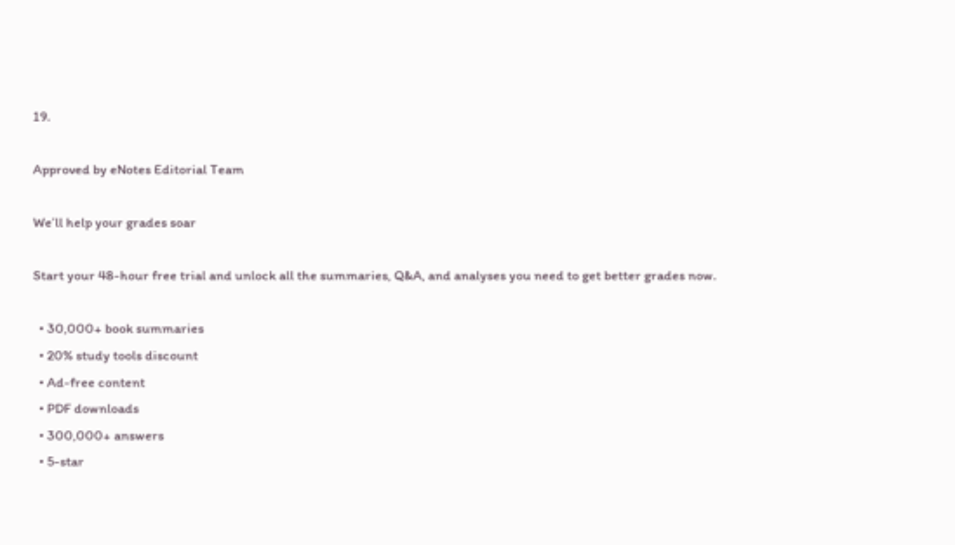19.

Approved by eNotes Editorial Team

We’ll help your grades soar

Start your 48-hour free trial and unlock all the summaries, Q&A, and analyses you need to get better grades now.

  • 30,000+ book summaries
  • 20% study tools discount
  • Ad-free content
  • PDF downloads
  • 300,000+ answers
  • 5-star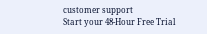customer support
Start your 48-Hour Free Trial